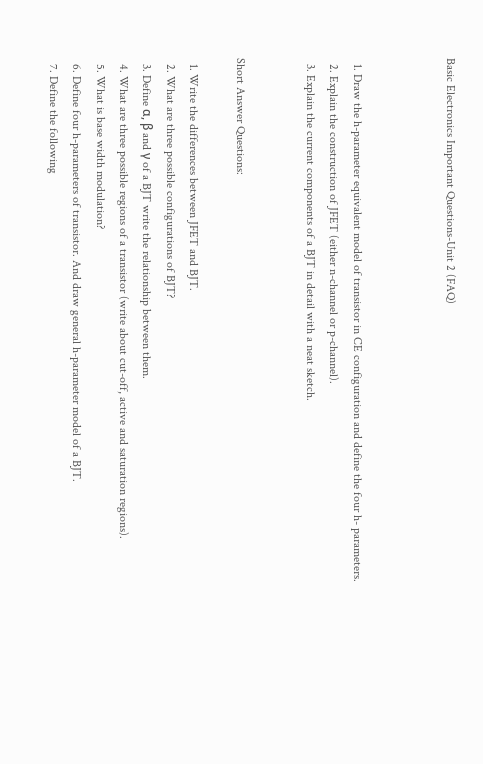Basic Electronics Important Questions-Unit 2 (FAQ)



  1. Draw the h-parameter equivalent model of transistor in CE configuration and define the four h- parameters.
  2. Explain the construction of JFET (either n-channel or p-channel).
  3. Explain the current components of a BJT in detail with a neat sketch.


Short Answer Questions:

  1. Write the differences between JFET and BJT.
  2. What are three possible configurations of BJT?
  3. Define α, β and γ of a BJT write the relationship between them.
  4. What are three possible regions of a transistor (write about cut-off, active and saturation regions).
  5. What is base width modulation?
  6. Define four h-parameters of transistor. And draw general h-parameter model of a BJT.
  7. Define the following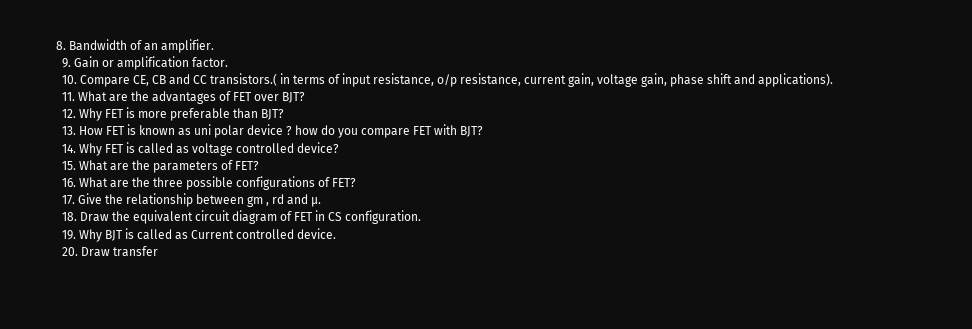8. Bandwidth of an amplifier.
  9. Gain or amplification factor.
  10. Compare CE, CB and CC transistors.( in terms of input resistance, o/p resistance, current gain, voltage gain, phase shift and applications).
  11. What are the advantages of FET over BJT?
  12. Why FET is more preferable than BJT?
  13. How FET is known as uni polar device ? how do you compare FET with BJT?
  14. Why FET is called as voltage controlled device?
  15. What are the parameters of FET?
  16. What are the three possible configurations of FET?
  17. Give the relationship between gm , rd and µ.
  18. Draw the equivalent circuit diagram of FET in CS configuration.
  19. Why BJT is called as Current controlled device.
  20. Draw transfer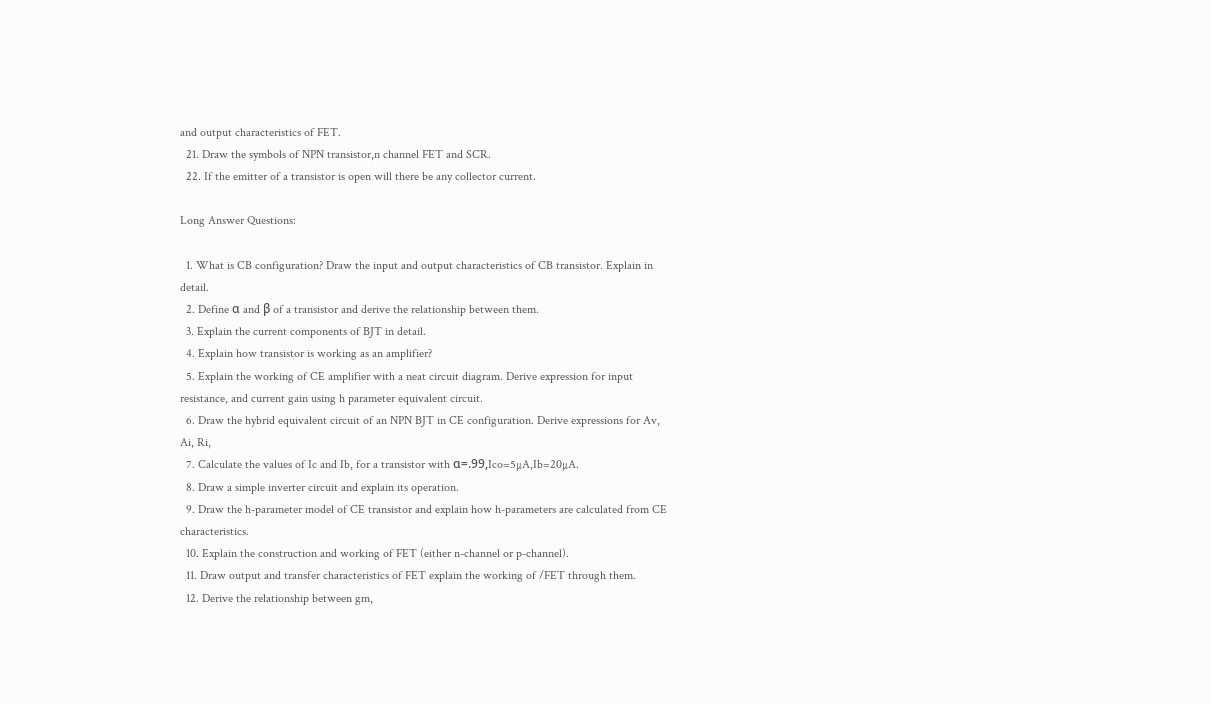and output characteristics of FET.
  21. Draw the symbols of NPN transistor,n channel FET and SCR.
  22. If the emitter of a transistor is open will there be any collector current.

Long Answer Questions:

  1. What is CB configuration? Draw the input and output characteristics of CB transistor. Explain in detail.
  2. Define α and β of a transistor and derive the relationship between them.
  3. Explain the current components of BJT in detail.
  4. Explain how transistor is working as an amplifier?
  5. Explain the working of CE amplifier with a neat circuit diagram. Derive expression for input resistance, and current gain using h parameter equivalent circuit.
  6. Draw the hybrid equivalent circuit of an NPN BJT in CE configuration. Derive expressions for Av, Ai, Ri,
  7. Calculate the values of Ic and Ib, for a transistor with α=.99,Ico=5µA,Ib=20µA.
  8. Draw a simple inverter circuit and explain its operation.
  9. Draw the h-parameter model of CE transistor and explain how h-parameters are calculated from CE characteristics.
  10. Explain the construction and working of FET (either n-channel or p-channel).
  11. Draw output and transfer characteristics of FET explain the working of /FET through them.
  12. Derive the relationship between gm,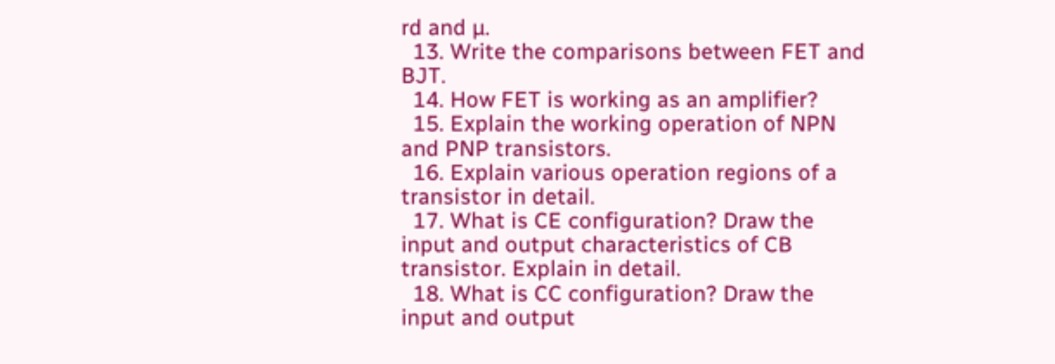rd and µ.
  13. Write the comparisons between FET and BJT.
  14. How FET is working as an amplifier?
  15. Explain the working operation of NPN and PNP transistors.
  16. Explain various operation regions of a transistor in detail.
  17. What is CE configuration? Draw the input and output characteristics of CB transistor. Explain in detail.
  18. What is CC configuration? Draw the input and output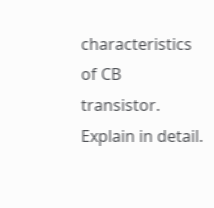characteristics of CB transistor. Explain in detail.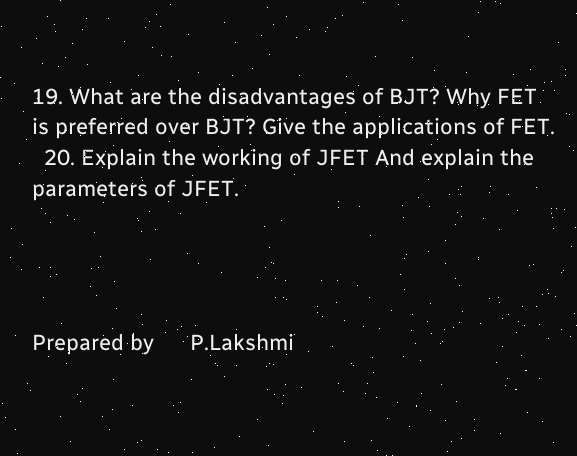19. What are the disadvantages of BJT? Why FET is preferred over BJT? Give the applications of FET.
  20. Explain the working of JFET And explain the parameters of JFET.




Prepared by      P.Lakshmi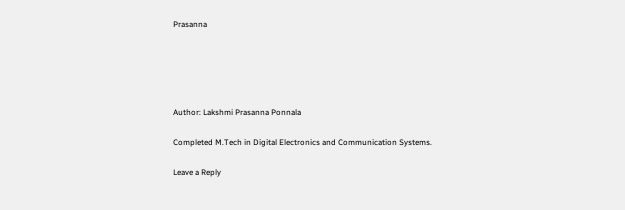Prasanna





Author: Lakshmi Prasanna Ponnala

Completed M.Tech in Digital Electronics and Communication Systems.

Leave a Reply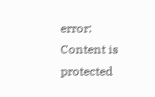error: Content is protected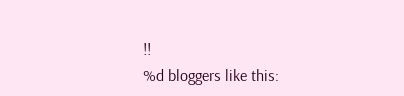!!
%d bloggers like this: